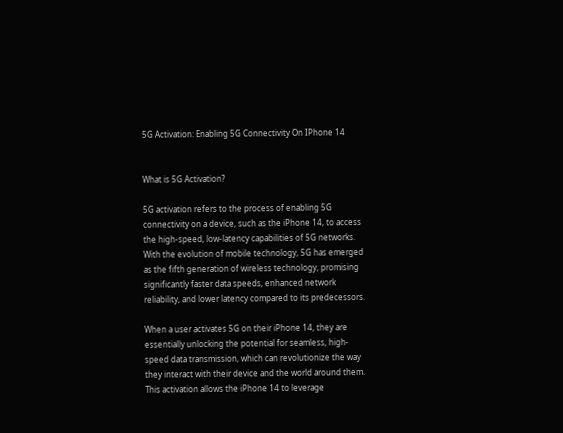5G Activation: Enabling 5G Connectivity On IPhone 14


What is 5G Activation?

5G activation refers to the process of enabling 5G connectivity on a device, such as the iPhone 14, to access the high-speed, low-latency capabilities of 5G networks. With the evolution of mobile technology, 5G has emerged as the fifth generation of wireless technology, promising significantly faster data speeds, enhanced network reliability, and lower latency compared to its predecessors.

When a user activates 5G on their iPhone 14, they are essentially unlocking the potential for seamless, high-speed data transmission, which can revolutionize the way they interact with their device and the world around them. This activation allows the iPhone 14 to leverage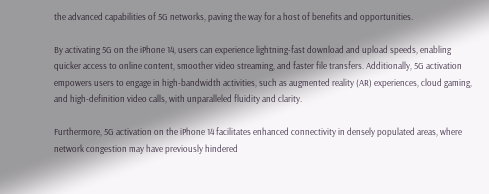the advanced capabilities of 5G networks, paving the way for a host of benefits and opportunities.

By activating 5G on the iPhone 14, users can experience lightning-fast download and upload speeds, enabling quicker access to online content, smoother video streaming, and faster file transfers. Additionally, 5G activation empowers users to engage in high-bandwidth activities, such as augmented reality (AR) experiences, cloud gaming, and high-definition video calls, with unparalleled fluidity and clarity.

Furthermore, 5G activation on the iPhone 14 facilitates enhanced connectivity in densely populated areas, where network congestion may have previously hindered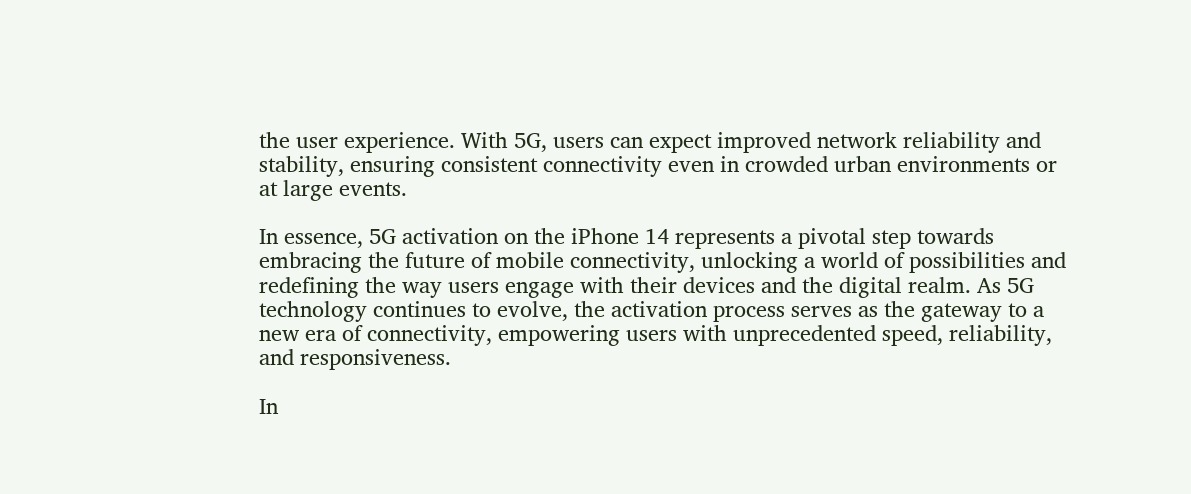the user experience. With 5G, users can expect improved network reliability and stability, ensuring consistent connectivity even in crowded urban environments or at large events.

In essence, 5G activation on the iPhone 14 represents a pivotal step towards embracing the future of mobile connectivity, unlocking a world of possibilities and redefining the way users engage with their devices and the digital realm. As 5G technology continues to evolve, the activation process serves as the gateway to a new era of connectivity, empowering users with unprecedented speed, reliability, and responsiveness.

In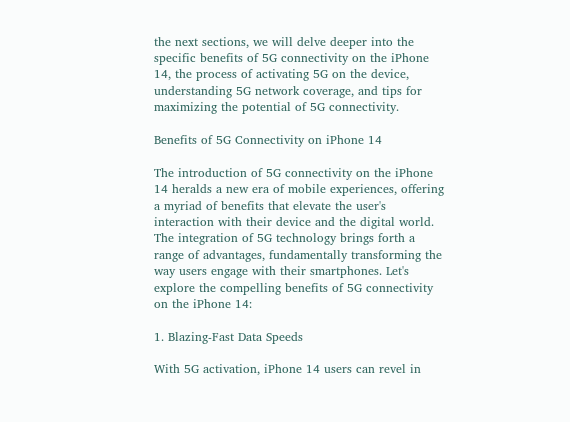the next sections, we will delve deeper into the specific benefits of 5G connectivity on the iPhone 14, the process of activating 5G on the device, understanding 5G network coverage, and tips for maximizing the potential of 5G connectivity.

Benefits of 5G Connectivity on iPhone 14

The introduction of 5G connectivity on the iPhone 14 heralds a new era of mobile experiences, offering a myriad of benefits that elevate the user's interaction with their device and the digital world. The integration of 5G technology brings forth a range of advantages, fundamentally transforming the way users engage with their smartphones. Let's explore the compelling benefits of 5G connectivity on the iPhone 14:

1. Blazing-Fast Data Speeds

With 5G activation, iPhone 14 users can revel in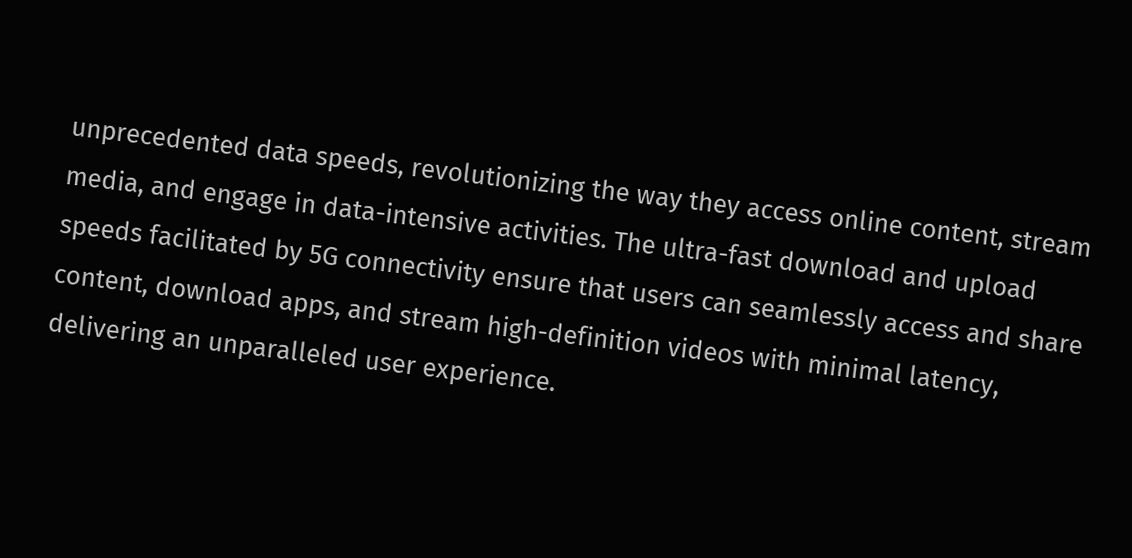unprecedented data speeds, revolutionizing the way they access online content, stream media, and engage in data-intensive activities. The ultra-fast download and upload speeds facilitated by 5G connectivity ensure that users can seamlessly access and share content, download apps, and stream high-definition videos with minimal latency, delivering an unparalleled user experience.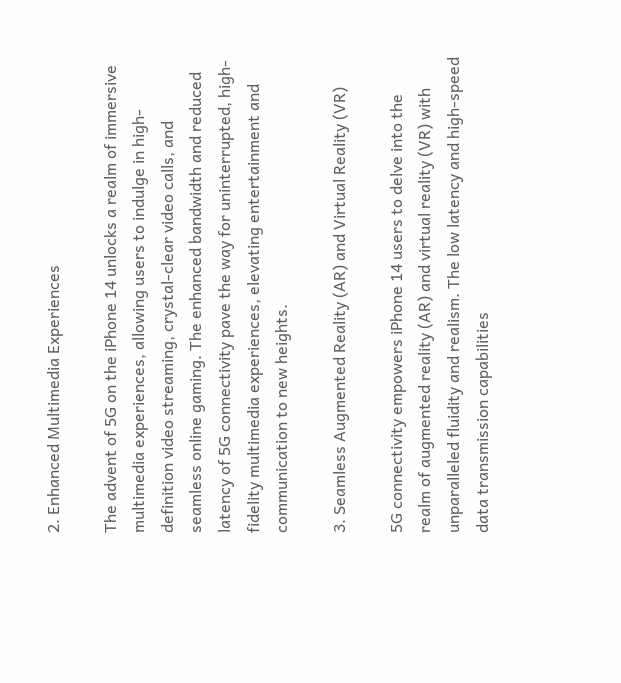2. Enhanced Multimedia Experiences

The advent of 5G on the iPhone 14 unlocks a realm of immersive multimedia experiences, allowing users to indulge in high-definition video streaming, crystal-clear video calls, and seamless online gaming. The enhanced bandwidth and reduced latency of 5G connectivity pave the way for uninterrupted, high-fidelity multimedia experiences, elevating entertainment and communication to new heights.

3. Seamless Augmented Reality (AR) and Virtual Reality (VR)

5G connectivity empowers iPhone 14 users to delve into the realm of augmented reality (AR) and virtual reality (VR) with unparalleled fluidity and realism. The low latency and high-speed data transmission capabilities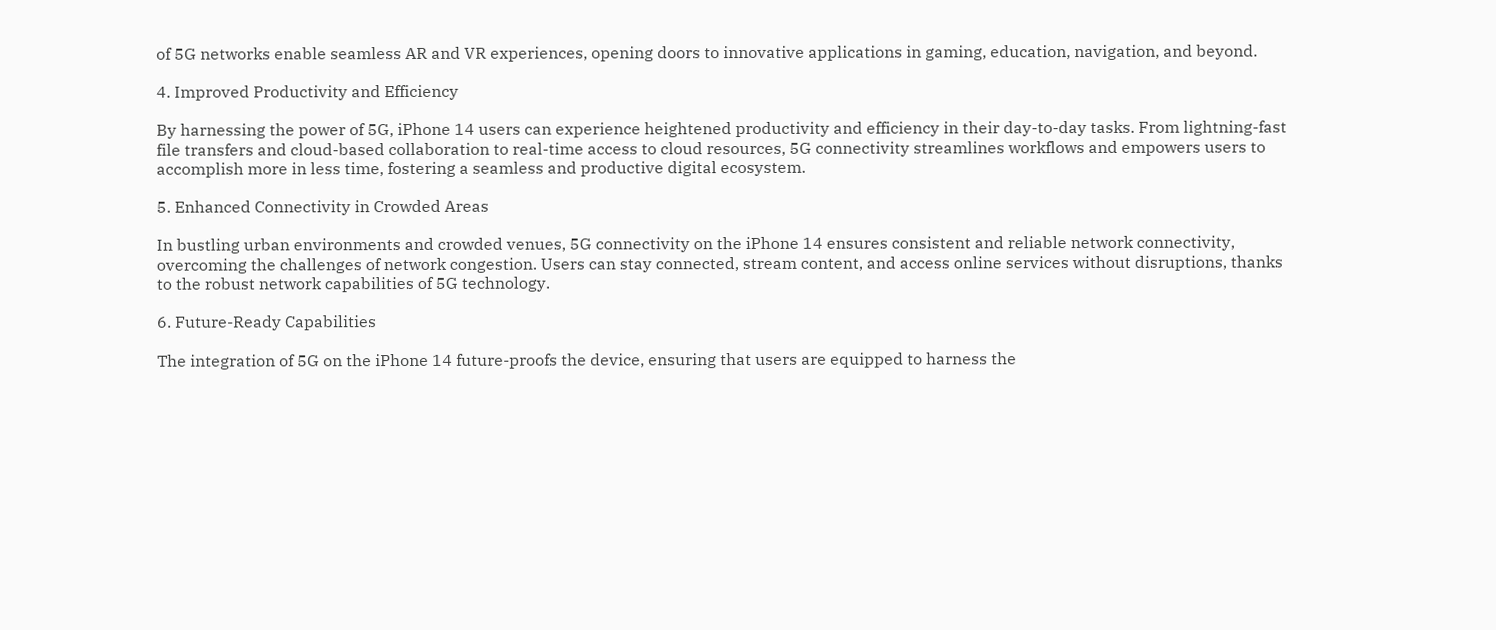of 5G networks enable seamless AR and VR experiences, opening doors to innovative applications in gaming, education, navigation, and beyond.

4. Improved Productivity and Efficiency

By harnessing the power of 5G, iPhone 14 users can experience heightened productivity and efficiency in their day-to-day tasks. From lightning-fast file transfers and cloud-based collaboration to real-time access to cloud resources, 5G connectivity streamlines workflows and empowers users to accomplish more in less time, fostering a seamless and productive digital ecosystem.

5. Enhanced Connectivity in Crowded Areas

In bustling urban environments and crowded venues, 5G connectivity on the iPhone 14 ensures consistent and reliable network connectivity, overcoming the challenges of network congestion. Users can stay connected, stream content, and access online services without disruptions, thanks to the robust network capabilities of 5G technology.

6. Future-Ready Capabilities

The integration of 5G on the iPhone 14 future-proofs the device, ensuring that users are equipped to harness the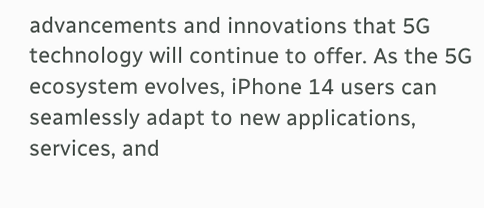advancements and innovations that 5G technology will continue to offer. As the 5G ecosystem evolves, iPhone 14 users can seamlessly adapt to new applications, services, and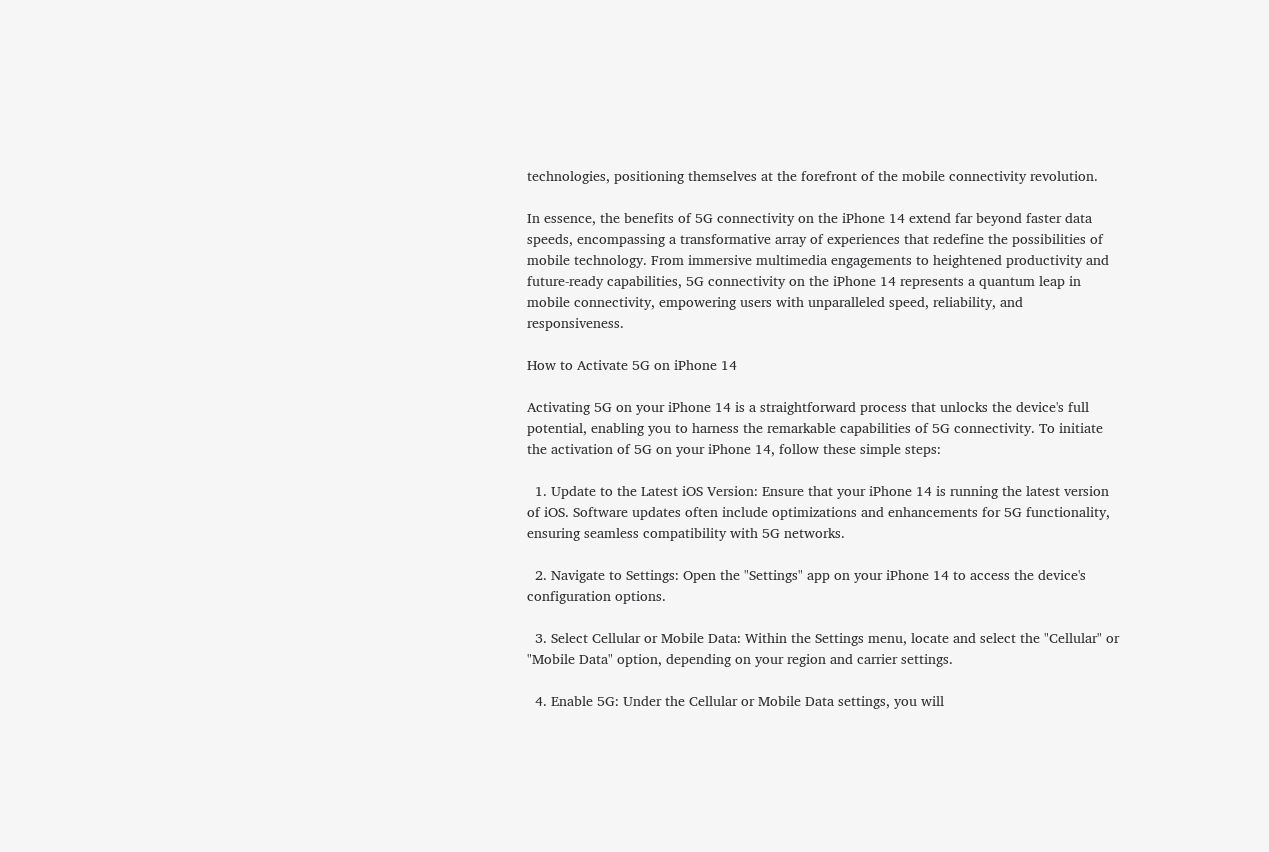technologies, positioning themselves at the forefront of the mobile connectivity revolution.

In essence, the benefits of 5G connectivity on the iPhone 14 extend far beyond faster data speeds, encompassing a transformative array of experiences that redefine the possibilities of mobile technology. From immersive multimedia engagements to heightened productivity and future-ready capabilities, 5G connectivity on the iPhone 14 represents a quantum leap in mobile connectivity, empowering users with unparalleled speed, reliability, and responsiveness.

How to Activate 5G on iPhone 14

Activating 5G on your iPhone 14 is a straightforward process that unlocks the device's full potential, enabling you to harness the remarkable capabilities of 5G connectivity. To initiate the activation of 5G on your iPhone 14, follow these simple steps:

  1. Update to the Latest iOS Version: Ensure that your iPhone 14 is running the latest version of iOS. Software updates often include optimizations and enhancements for 5G functionality, ensuring seamless compatibility with 5G networks.

  2. Navigate to Settings: Open the "Settings" app on your iPhone 14 to access the device's configuration options.

  3. Select Cellular or Mobile Data: Within the Settings menu, locate and select the "Cellular" or "Mobile Data" option, depending on your region and carrier settings.

  4. Enable 5G: Under the Cellular or Mobile Data settings, you will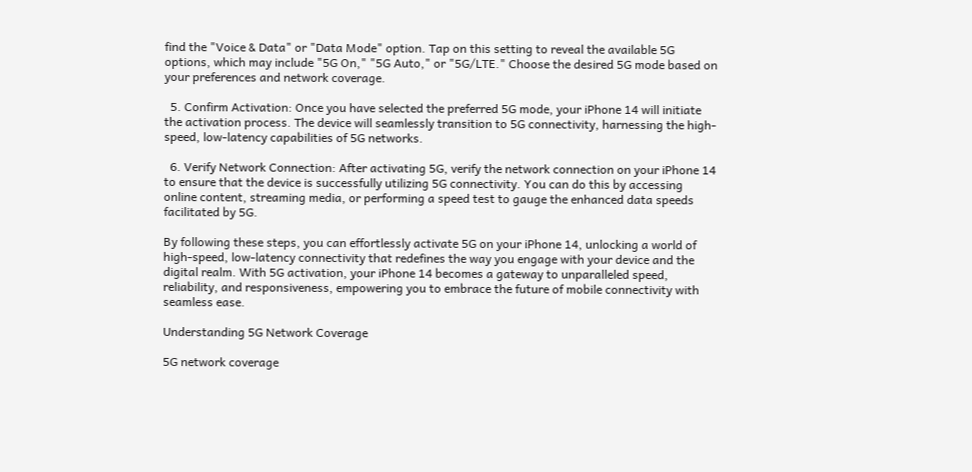find the "Voice & Data" or "Data Mode" option. Tap on this setting to reveal the available 5G options, which may include "5G On," "5G Auto," or "5G/LTE." Choose the desired 5G mode based on your preferences and network coverage.

  5. Confirm Activation: Once you have selected the preferred 5G mode, your iPhone 14 will initiate the activation process. The device will seamlessly transition to 5G connectivity, harnessing the high-speed, low-latency capabilities of 5G networks.

  6. Verify Network Connection: After activating 5G, verify the network connection on your iPhone 14 to ensure that the device is successfully utilizing 5G connectivity. You can do this by accessing online content, streaming media, or performing a speed test to gauge the enhanced data speeds facilitated by 5G.

By following these steps, you can effortlessly activate 5G on your iPhone 14, unlocking a world of high-speed, low-latency connectivity that redefines the way you engage with your device and the digital realm. With 5G activation, your iPhone 14 becomes a gateway to unparalleled speed, reliability, and responsiveness, empowering you to embrace the future of mobile connectivity with seamless ease.

Understanding 5G Network Coverage

5G network coverage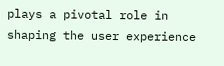plays a pivotal role in shaping the user experience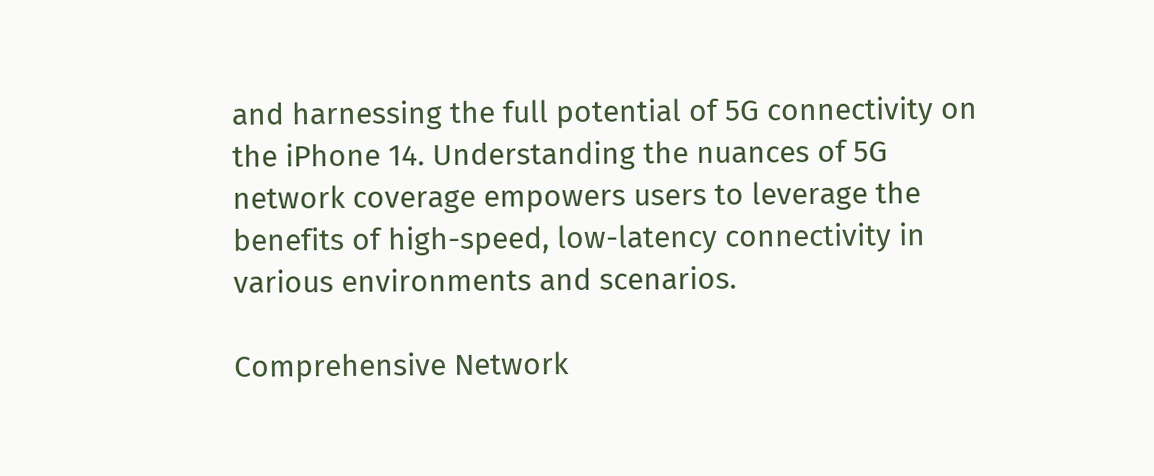and harnessing the full potential of 5G connectivity on the iPhone 14. Understanding the nuances of 5G network coverage empowers users to leverage the benefits of high-speed, low-latency connectivity in various environments and scenarios.

Comprehensive Network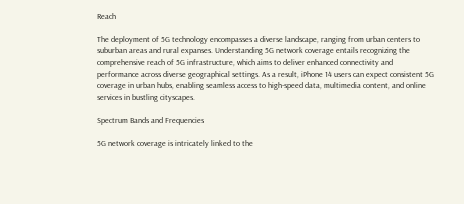Reach

The deployment of 5G technology encompasses a diverse landscape, ranging from urban centers to suburban areas and rural expanses. Understanding 5G network coverage entails recognizing the comprehensive reach of 5G infrastructure, which aims to deliver enhanced connectivity and performance across diverse geographical settings. As a result, iPhone 14 users can expect consistent 5G coverage in urban hubs, enabling seamless access to high-speed data, multimedia content, and online services in bustling cityscapes.

Spectrum Bands and Frequencies

5G network coverage is intricately linked to the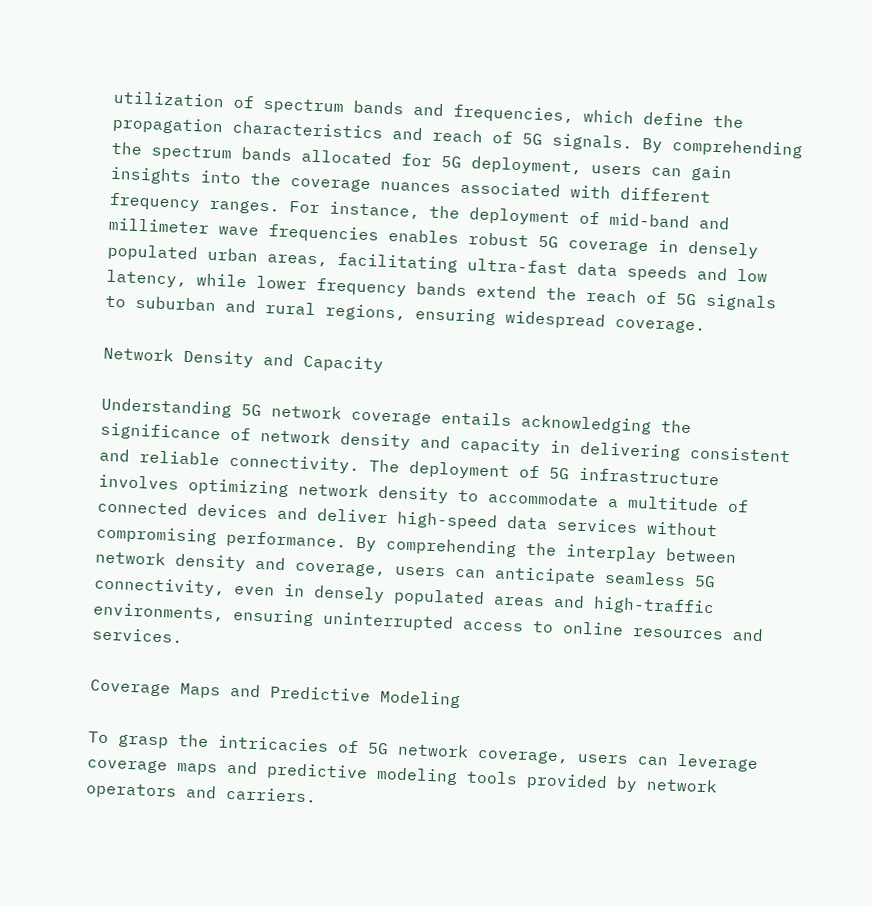utilization of spectrum bands and frequencies, which define the propagation characteristics and reach of 5G signals. By comprehending the spectrum bands allocated for 5G deployment, users can gain insights into the coverage nuances associated with different frequency ranges. For instance, the deployment of mid-band and millimeter wave frequencies enables robust 5G coverage in densely populated urban areas, facilitating ultra-fast data speeds and low latency, while lower frequency bands extend the reach of 5G signals to suburban and rural regions, ensuring widespread coverage.

Network Density and Capacity

Understanding 5G network coverage entails acknowledging the significance of network density and capacity in delivering consistent and reliable connectivity. The deployment of 5G infrastructure involves optimizing network density to accommodate a multitude of connected devices and deliver high-speed data services without compromising performance. By comprehending the interplay between network density and coverage, users can anticipate seamless 5G connectivity, even in densely populated areas and high-traffic environments, ensuring uninterrupted access to online resources and services.

Coverage Maps and Predictive Modeling

To grasp the intricacies of 5G network coverage, users can leverage coverage maps and predictive modeling tools provided by network operators and carriers.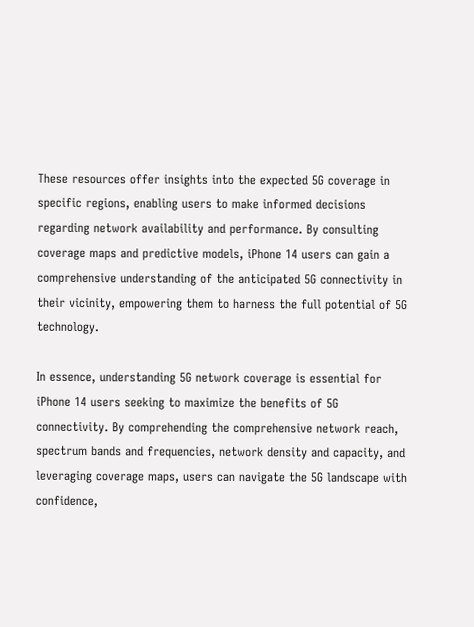These resources offer insights into the expected 5G coverage in specific regions, enabling users to make informed decisions regarding network availability and performance. By consulting coverage maps and predictive models, iPhone 14 users can gain a comprehensive understanding of the anticipated 5G connectivity in their vicinity, empowering them to harness the full potential of 5G technology.

In essence, understanding 5G network coverage is essential for iPhone 14 users seeking to maximize the benefits of 5G connectivity. By comprehending the comprehensive network reach, spectrum bands and frequencies, network density and capacity, and leveraging coverage maps, users can navigate the 5G landscape with confidence,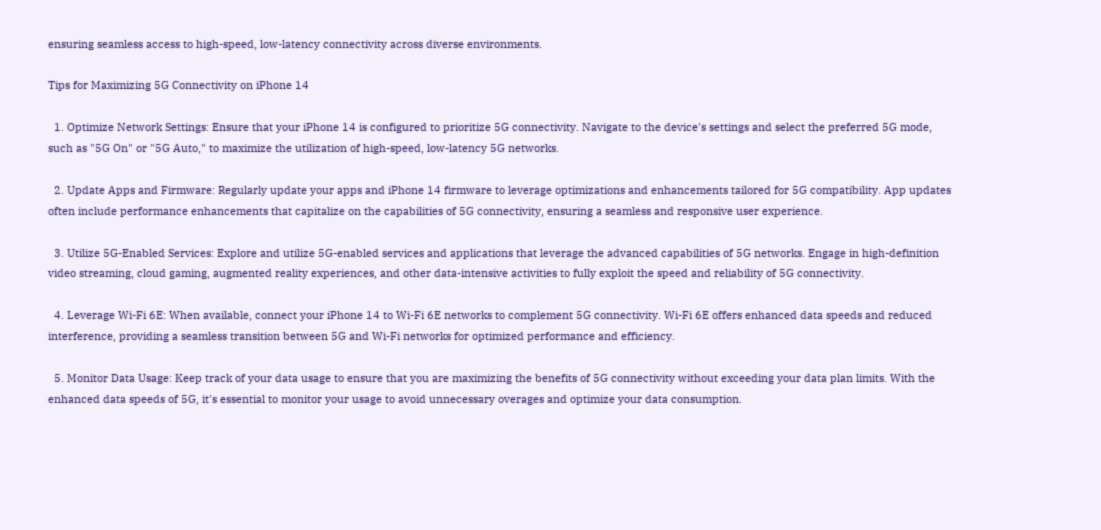ensuring seamless access to high-speed, low-latency connectivity across diverse environments.

Tips for Maximizing 5G Connectivity on iPhone 14

  1. Optimize Network Settings: Ensure that your iPhone 14 is configured to prioritize 5G connectivity. Navigate to the device's settings and select the preferred 5G mode, such as "5G On" or "5G Auto," to maximize the utilization of high-speed, low-latency 5G networks.

  2. Update Apps and Firmware: Regularly update your apps and iPhone 14 firmware to leverage optimizations and enhancements tailored for 5G compatibility. App updates often include performance enhancements that capitalize on the capabilities of 5G connectivity, ensuring a seamless and responsive user experience.

  3. Utilize 5G-Enabled Services: Explore and utilize 5G-enabled services and applications that leverage the advanced capabilities of 5G networks. Engage in high-definition video streaming, cloud gaming, augmented reality experiences, and other data-intensive activities to fully exploit the speed and reliability of 5G connectivity.

  4. Leverage Wi-Fi 6E: When available, connect your iPhone 14 to Wi-Fi 6E networks to complement 5G connectivity. Wi-Fi 6E offers enhanced data speeds and reduced interference, providing a seamless transition between 5G and Wi-Fi networks for optimized performance and efficiency.

  5. Monitor Data Usage: Keep track of your data usage to ensure that you are maximizing the benefits of 5G connectivity without exceeding your data plan limits. With the enhanced data speeds of 5G, it's essential to monitor your usage to avoid unnecessary overages and optimize your data consumption.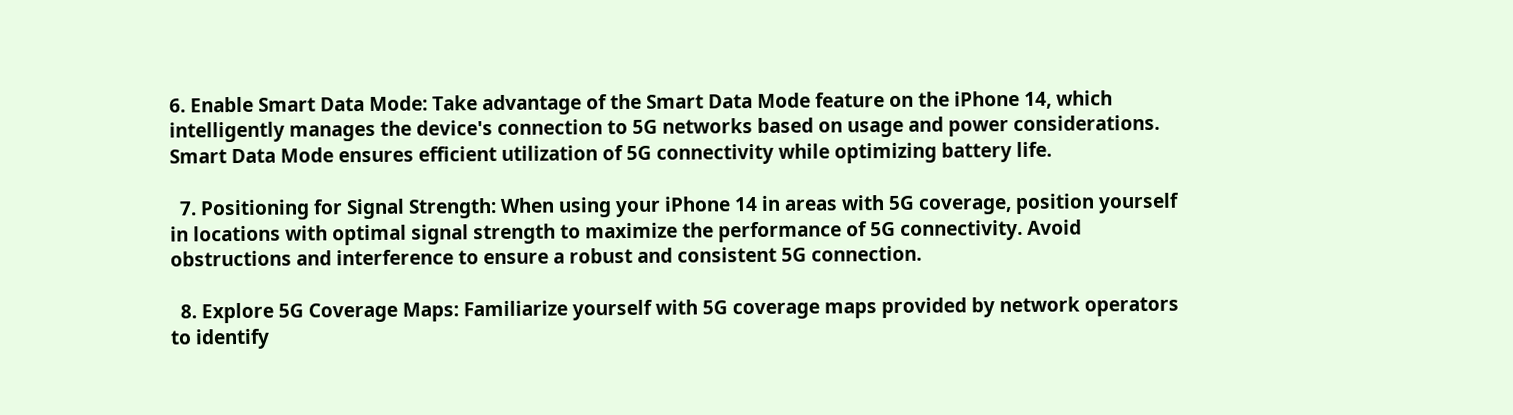6. Enable Smart Data Mode: Take advantage of the Smart Data Mode feature on the iPhone 14, which intelligently manages the device's connection to 5G networks based on usage and power considerations. Smart Data Mode ensures efficient utilization of 5G connectivity while optimizing battery life.

  7. Positioning for Signal Strength: When using your iPhone 14 in areas with 5G coverage, position yourself in locations with optimal signal strength to maximize the performance of 5G connectivity. Avoid obstructions and interference to ensure a robust and consistent 5G connection.

  8. Explore 5G Coverage Maps: Familiarize yourself with 5G coverage maps provided by network operators to identify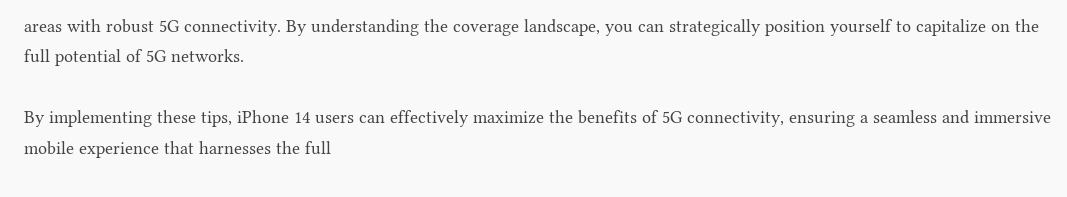areas with robust 5G connectivity. By understanding the coverage landscape, you can strategically position yourself to capitalize on the full potential of 5G networks.

By implementing these tips, iPhone 14 users can effectively maximize the benefits of 5G connectivity, ensuring a seamless and immersive mobile experience that harnesses the full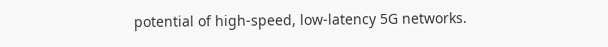potential of high-speed, low-latency 5G networks.